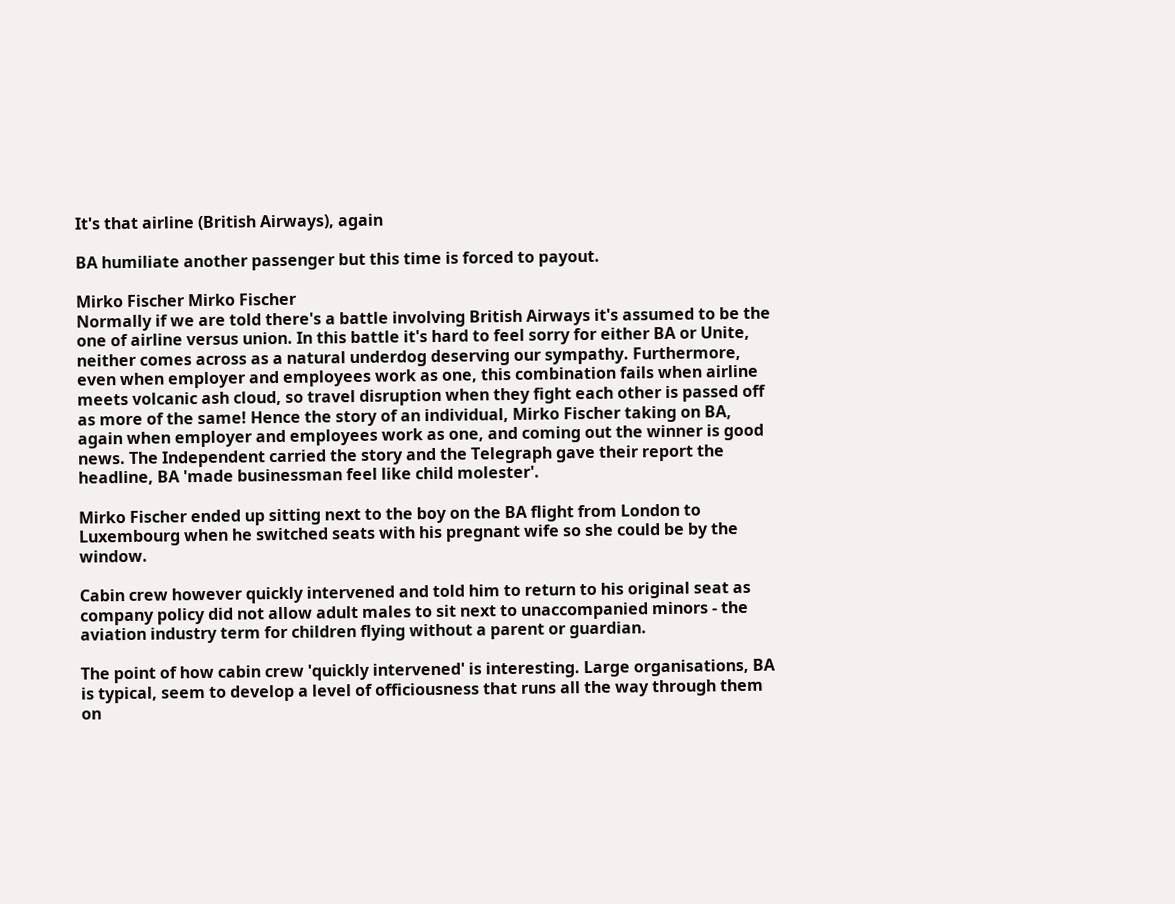It's that airline (British Airways), again

BA humiliate another passenger but this time is forced to payout.

Mirko Fischer Mirko Fischer
Normally if we are told there's a battle involving British Airways it's assumed to be the one of airline versus union. In this battle it's hard to feel sorry for either BA or Unite, neither comes across as a natural underdog deserving our sympathy. Furthermore, even when employer and employees work as one, this combination fails when airline meets volcanic ash cloud, so travel disruption when they fight each other is passed off as more of the same! Hence the story of an individual, Mirko Fischer taking on BA, again when employer and employees work as one, and coming out the winner is good news. The Independent carried the story and the Telegraph gave their report the headline, BA 'made businessman feel like child molester'.

Mirko Fischer ended up sitting next to the boy on the BA flight from London to Luxembourg when he switched seats with his pregnant wife so she could be by the window.

Cabin crew however quickly intervened and told him to return to his original seat as company policy did not allow adult males to sit next to unaccompanied minors - the aviation industry term for children flying without a parent or guardian.

The point of how cabin crew 'quickly intervened' is interesting. Large organisations, BA is typical, seem to develop a level of officiousness that runs all the way through them on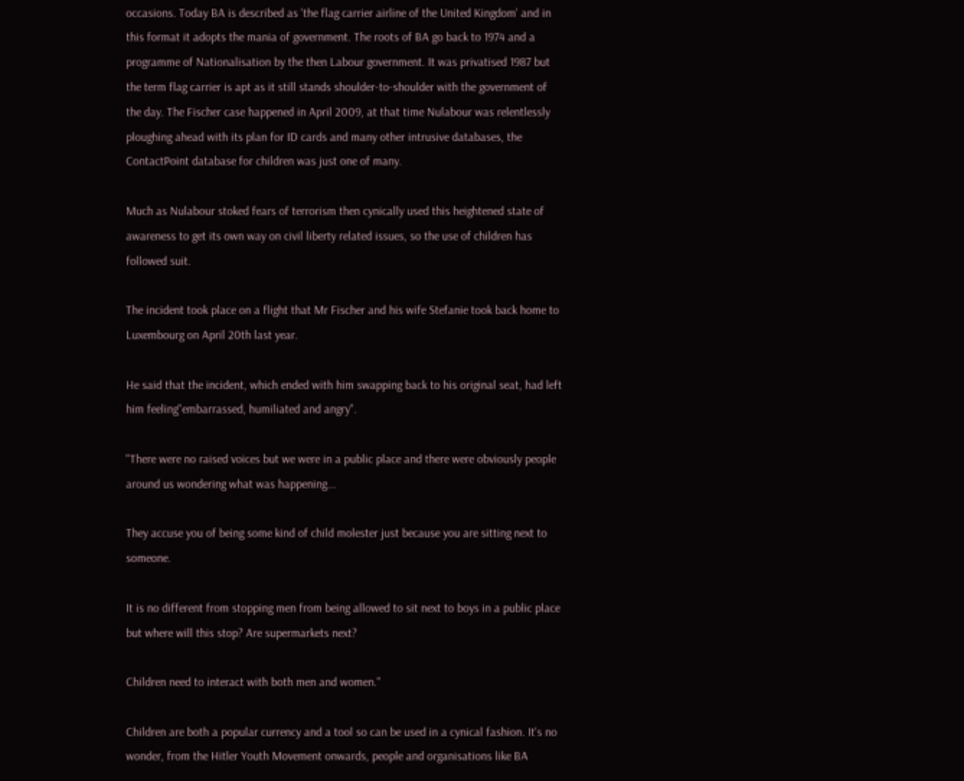occasions. Today BA is described as 'the flag carrier airline of the United Kingdom' and in this format it adopts the mania of government. The roots of BA go back to 1974 and a programme of Nationalisation by the then Labour government. It was privatised 1987 but the term flag carrier is apt as it still stands shoulder-to-shoulder with the government of the day. The Fischer case happened in April 2009, at that time Nulabour was relentlessly ploughing ahead with its plan for ID cards and many other intrusive databases, the ContactPoint database for children was just one of many.

Much as Nulabour stoked fears of terrorism then cynically used this heightened state of awareness to get its own way on civil liberty related issues, so the use of children has followed suit.

The incident took place on a flight that Mr Fischer and his wife Stefanie took back home to Luxembourg on April 20th last year.

He said that the incident, which ended with him swapping back to his original seat, had left him feeling"embarrassed, humiliated and angry".

"There were no raised voices but we were in a public place and there were obviously people around us wondering what was happening...

They accuse you of being some kind of child molester just because you are sitting next to someone.

It is no different from stopping men from being allowed to sit next to boys in a public place but where will this stop? Are supermarkets next?

Children need to interact with both men and women."

Children are both a popular currency and a tool so can be used in a cynical fashion. It's no wonder, from the Hitler Youth Movement onwards, people and organisations like BA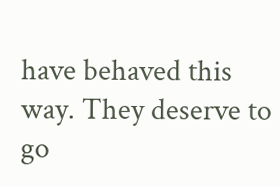have behaved this way. They deserve to go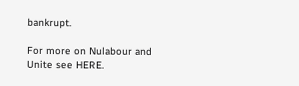bankrupt.

For more on Nulabour and Unite see HERE.